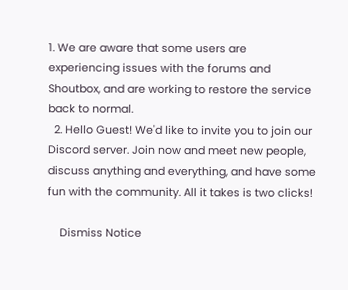1. We are aware that some users are experiencing issues with the forums and Shoutbox, and are working to restore the service back to normal.
  2. Hello Guest! We'd like to invite you to join our Discord server. Join now and meet new people, discuss anything and everything, and have some fun with the community. All it takes is two clicks!

    Dismiss Notice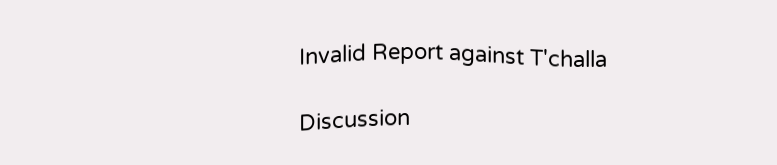Invalid Report against T'challa

Discussion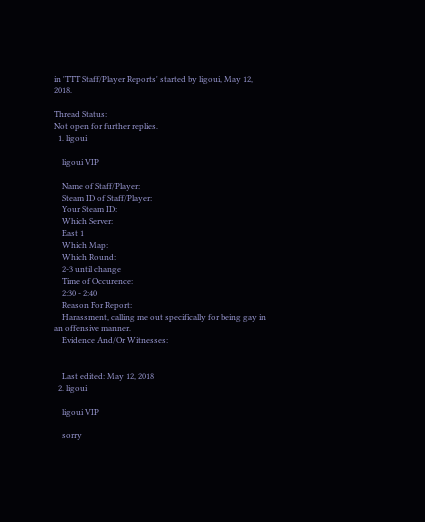in 'TTT Staff/Player Reports' started by ligoui, May 12, 2018.

Thread Status:
Not open for further replies.
  1. ligoui

    ligoui VIP

    Name of Staff/Player:
    Steam ID of Staff/Player:
    Your Steam ID:
    Which Server:
    East 1
    Which Map:
    Which Round:
    2-3 until change
    Time of Occurence:
    2:30 - 2:40
    Reason For Report:
    Harassment, calling me out specifically for being gay in an offensive manner.
    Evidence And/Or Witnesses:


    Last edited: May 12, 2018
  2. ligoui

    ligoui VIP

    sorry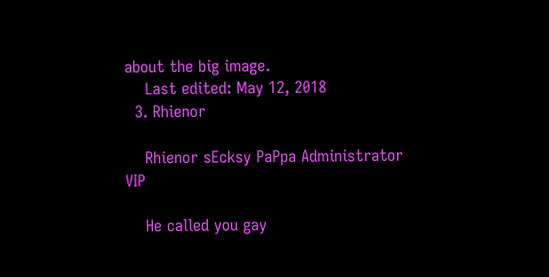about the big image.
    Last edited: May 12, 2018
  3. Rhienor

    Rhienor sEcksy PaPpa Administrator VIP

    He called you gay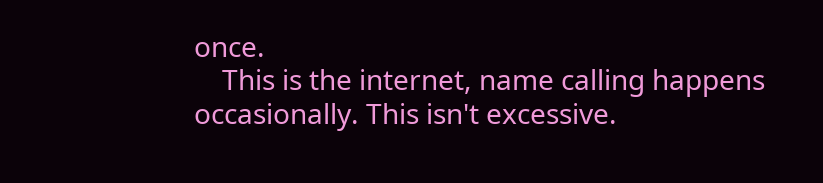once.
    This is the internet, name calling happens occasionally. This isn't excessive.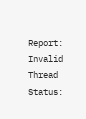Report: Invalid
Thread Status: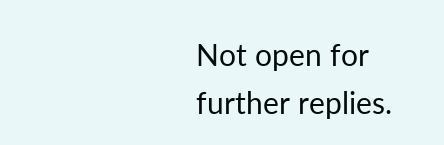Not open for further replies.